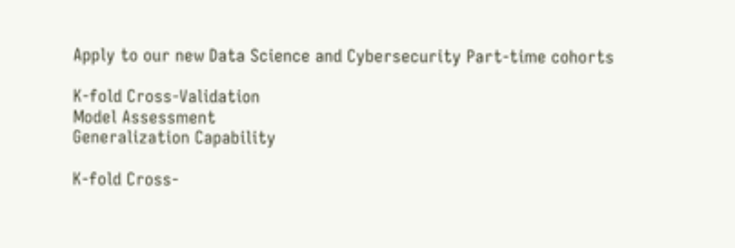Apply to our new Data Science and Cybersecurity Part-time cohorts

K-fold Cross-Validation
Model Assessment
Generalization Capability

K-fold Cross-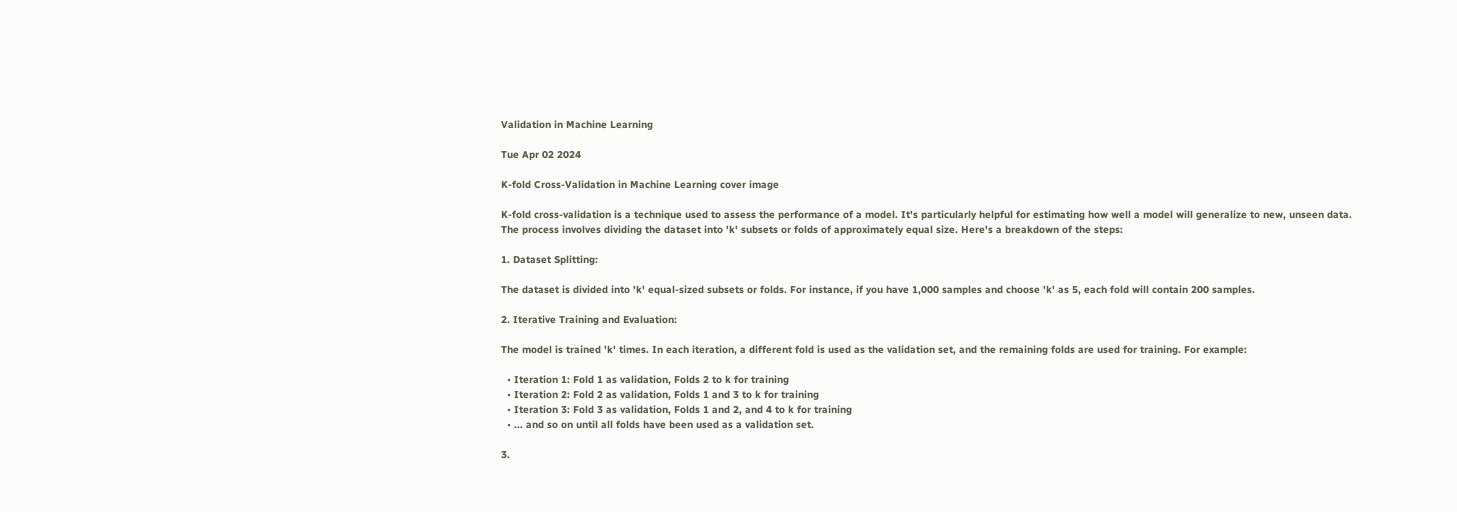Validation in Machine Learning

Tue Apr 02 2024

K-fold Cross-Validation in Machine Learning cover image

K-fold cross-validation is a technique used to assess the performance of a model. It's particularly helpful for estimating how well a model will generalize to new, unseen data. The process involves dividing the dataset into 'k' subsets or folds of approximately equal size. Here's a breakdown of the steps:

1. Dataset Splitting:

The dataset is divided into 'k' equal-sized subsets or folds. For instance, if you have 1,000 samples and choose 'k' as 5, each fold will contain 200 samples.

2. Iterative Training and Evaluation:

The model is trained 'k' times. In each iteration, a different fold is used as the validation set, and the remaining folds are used for training. For example:

  • Iteration 1: Fold 1 as validation, Folds 2 to k for training
  • Iteration 2: Fold 2 as validation, Folds 1 and 3 to k for training
  • Iteration 3: Fold 3 as validation, Folds 1 and 2, and 4 to k for training
  • ... and so on until all folds have been used as a validation set.

3.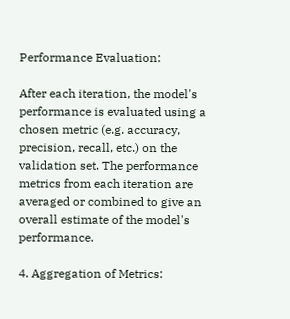Performance Evaluation:

After each iteration, the model's performance is evaluated using a chosen metric (e.g. accuracy, precision, recall, etc.) on the validation set. The performance metrics from each iteration are averaged or combined to give an overall estimate of the model's performance.

4. Aggregation of Metrics: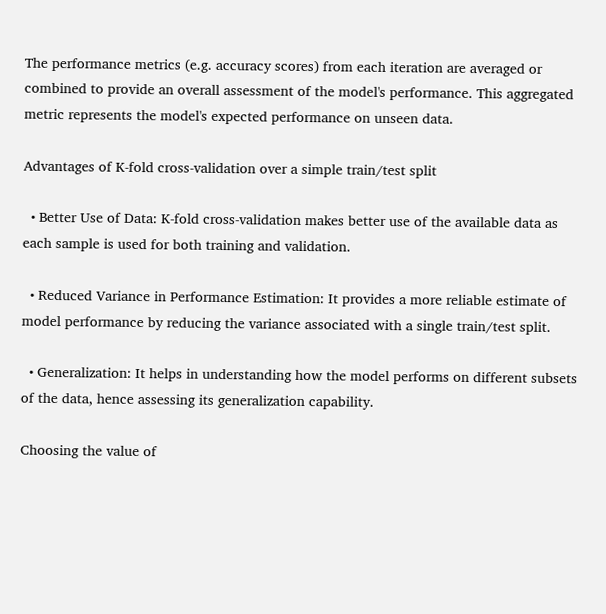The performance metrics (e.g. accuracy scores) from each iteration are averaged or combined to provide an overall assessment of the model's performance. This aggregated metric represents the model's expected performance on unseen data.

Advantages of K-fold cross-validation over a simple train/test split

  • Better Use of Data: K-fold cross-validation makes better use of the available data as each sample is used for both training and validation.

  • Reduced Variance in Performance Estimation: It provides a more reliable estimate of model performance by reducing the variance associated with a single train/test split.

  • Generalization: It helps in understanding how the model performs on different subsets of the data, hence assessing its generalization capability.

Choosing the value of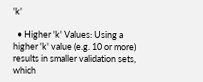'k'

  • Higher 'k' Values: Using a higher 'k' value (e.g. 10 or more) results in smaller validation sets, which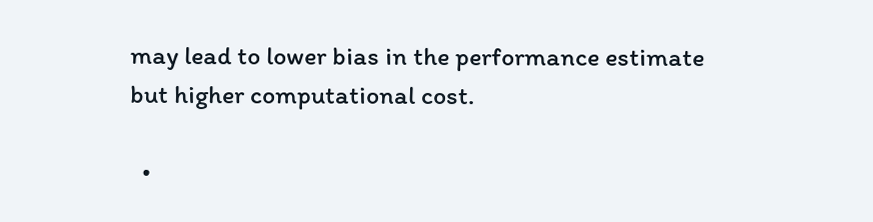may lead to lower bias in the performance estimate but higher computational cost.

  •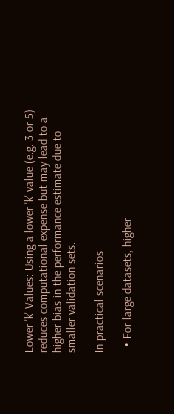Lower 'k' Values: Using a lower 'k' value (e.g. 3 or 5) reduces computational expense but may lead to a higher bias in the performance estimate due to smaller validation sets.

In practical scenarios

  • For large datasets, higher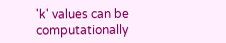'k' values can be computationally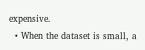expensive.
  • When the dataset is small, a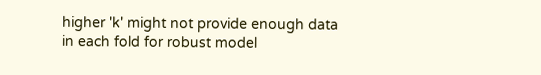higher 'k' might not provide enough data in each fold for robust model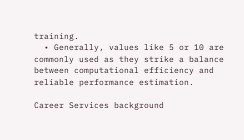training.
  • Generally, values like 5 or 10 are commonly used as they strike a balance between computational efficiency and reliable performance estimation.

Career Services background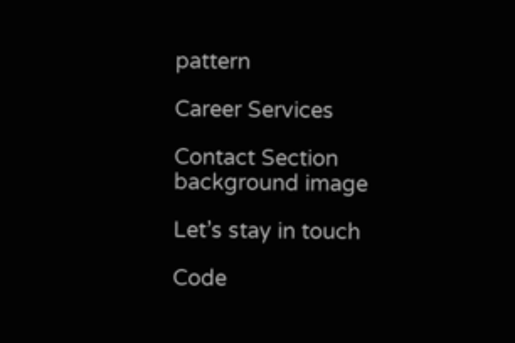pattern

Career Services

Contact Section background image

Let’s stay in touch

Code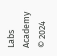Labs Academy © 2024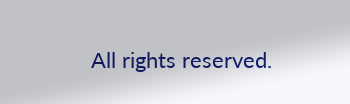All rights reserved.